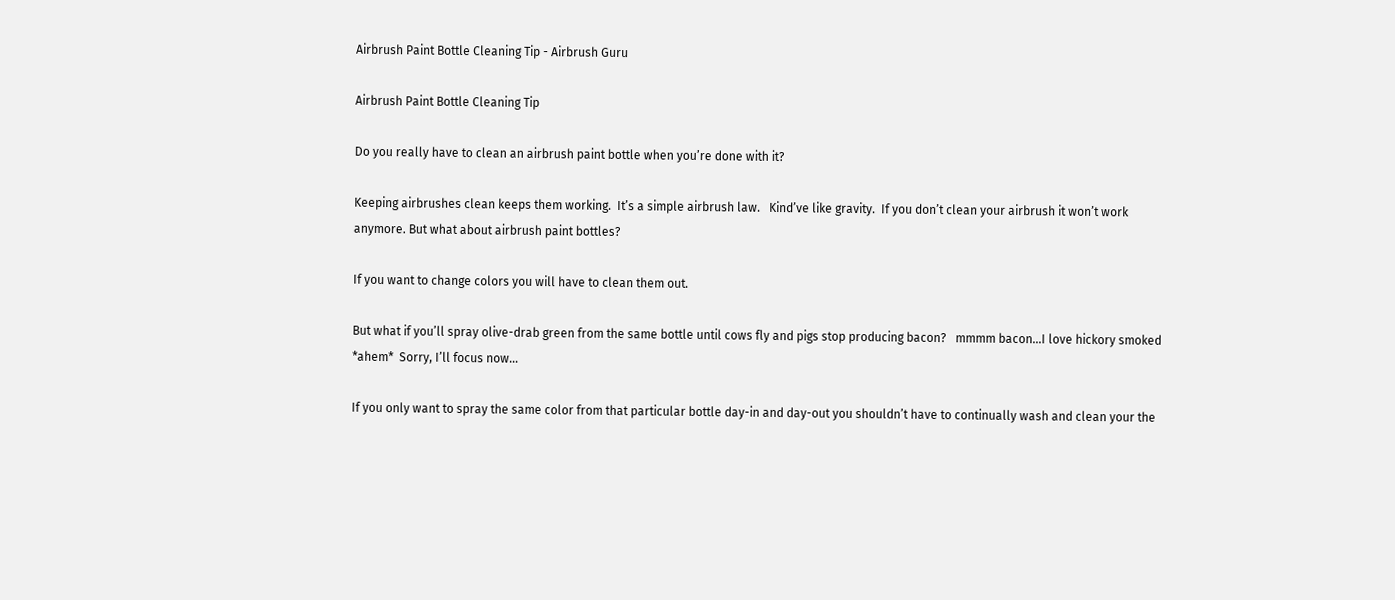Airbrush Paint Bottle Cleaning Tip - Airbrush Guru

Airbrush Paint Bottle Cleaning Tip

Do you really have to clean an airbrush paint bottle when you’re done with it?

Keeping airbrushes clean keeps them working.  It’s a simple airbrush law.   Kind’ve like gravity.  If you don’t clean your airbrush it won’t work anymore. But what about airbrush paint bottles?

If you want to change colors you will have to clean them out.

But what if you’ll spray olive-drab green from the same bottle until cows fly and pigs stop producing bacon?   mmmm bacon…I love hickory smoked *ahem*  Sorry, I’ll focus now…

If you only want to spray the same color from that particular bottle day-in and day-out you shouldn’t have to continually wash and clean your the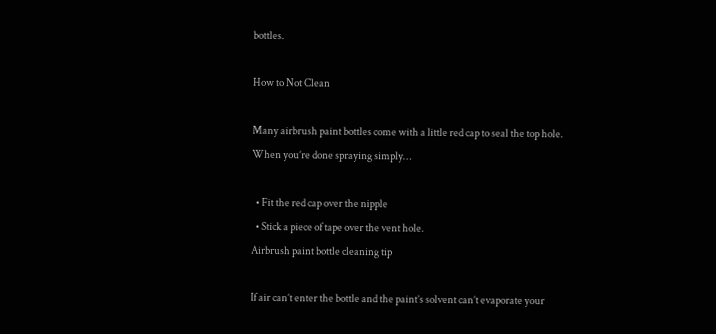bottles.

How to Not Clean

Many airbrush paint bottles come with a little red cap to seal the top hole.
When you’re done spraying simply…

  • Fit the red cap over the nipple
  • Stick a piece of tape over the vent hole.
Airbrush paint bottle cleaning tip

If air can’t enter the bottle and the paint’s solvent can’t evaporate your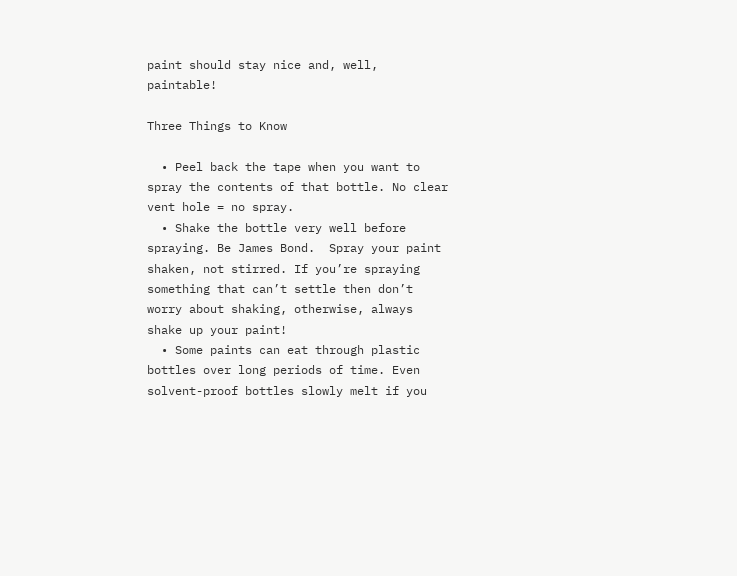paint should stay nice and, well, paintable!

Three Things to Know

  • Peel back the tape when you want to spray the contents of that bottle. No clear vent hole = no spray.
  • Shake the bottle very well before spraying. Be James Bond.  Spray your paint shaken, not stirred. If you’re spraying something that can’t settle then don’t worry about shaking, otherwise, always shake up your paint!
  • Some paints can eat through plastic bottles over long periods of time. Even solvent-proof bottles slowly melt if you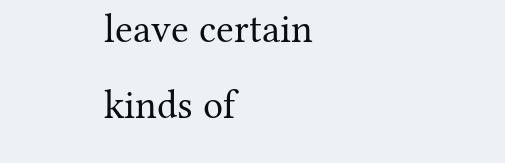leave certain kinds of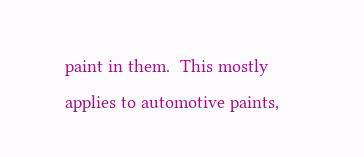paint in them.  This mostly applies to automotive paints,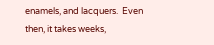enamels, and lacquers.  Even then, it takes weeks,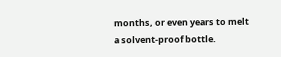months, or even years to melt a solvent-proof bottle.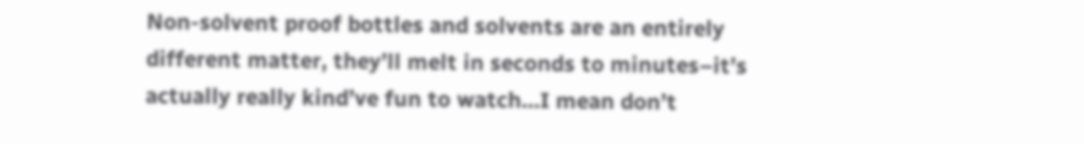Non-solvent proof bottles and solvents are an entirely different matter, they’ll melt in seconds to minutes–it’s actually really kind’ve fun to watch…I mean don’t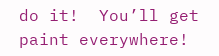do it!  You’ll get paint everywhere!